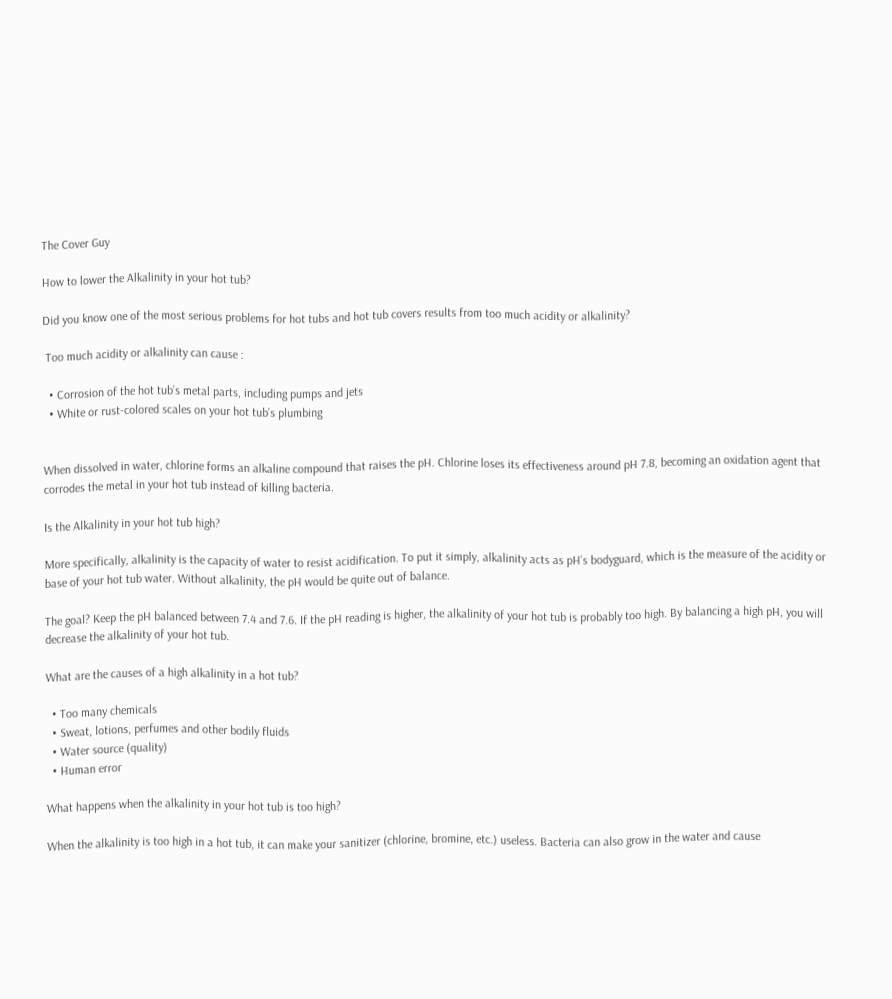The Cover Guy

How to lower the Alkalinity in your hot tub?

Did you know one of the most serious problems for hot tubs and hot tub covers results from too much acidity or alkalinity?

 Too much acidity or alkalinity can cause :

  • Corrosion of the hot tub’s metal parts, including pumps and jets
  • White or rust-colored scales on your hot tub’s plumbing


When dissolved in water, chlorine forms an alkaline compound that raises the pH. Chlorine loses its effectiveness around pH 7.8, becoming an oxidation agent that corrodes the metal in your hot tub instead of killing bacteria.

Is the Alkalinity in your hot tub high?

More specifically, alkalinity is the capacity of water to resist acidification. To put it simply, alkalinity acts as pH’s bodyguard, which is the measure of the acidity or base of your hot tub water. Without alkalinity, the pH would be quite out of balance.

The goal? Keep the pH balanced between 7.4 and 7.6. If the pH reading is higher, the alkalinity of your hot tub is probably too high. By balancing a high pH, you will decrease the alkalinity of your hot tub.

What are the causes of a high alkalinity in a hot tub?

  • Too many chemicals
  • Sweat, lotions, perfumes and other bodily fluids
  • Water source (quality)
  • Human error

What happens when the alkalinity in your hot tub is too high?

When the alkalinity is too high in a hot tub, it can make your sanitizer (chlorine, bromine, etc.) useless. Bacteria can also grow in the water and cause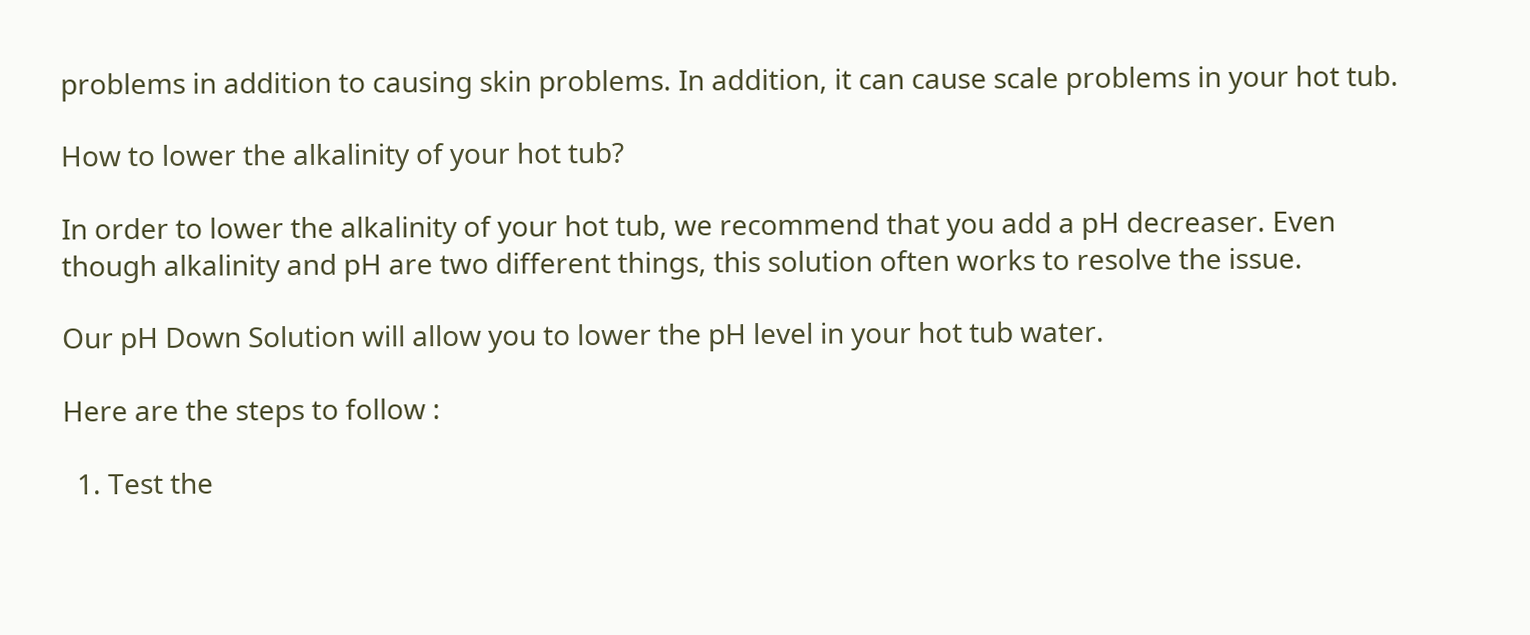problems in addition to causing skin problems. In addition, it can cause scale problems in your hot tub.

How to lower the alkalinity of your hot tub?

In order to lower the alkalinity of your hot tub, we recommend that you add a pH decreaser. Even though alkalinity and pH are two different things, this solution often works to resolve the issue.

Our pH Down Solution will allow you to lower the pH level in your hot tub water.

Here are the steps to follow :

  1. Test the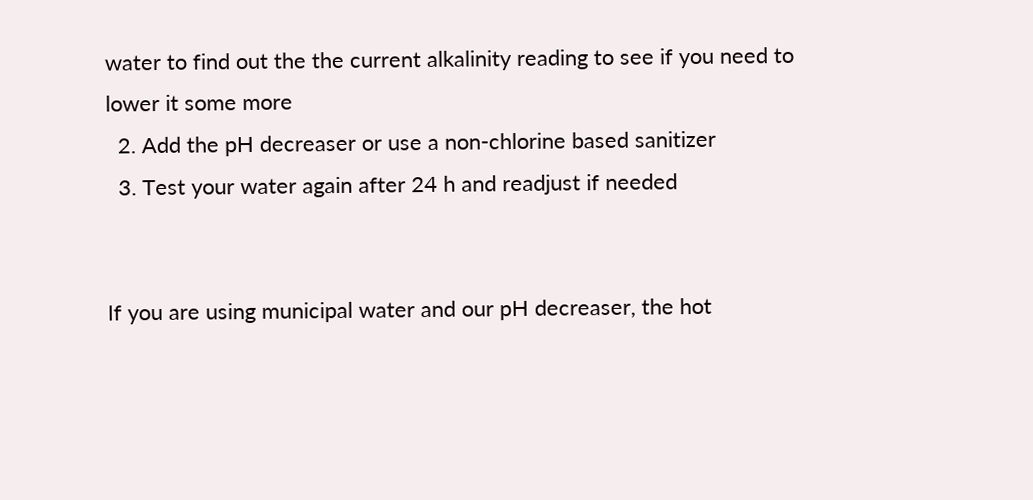water to find out the the current alkalinity reading to see if you need to lower it some more
  2. Add the pH decreaser or use a non-chlorine based sanitizer
  3. Test your water again after 24 h and readjust if needed


If you are using municipal water and our pH decreaser, the hot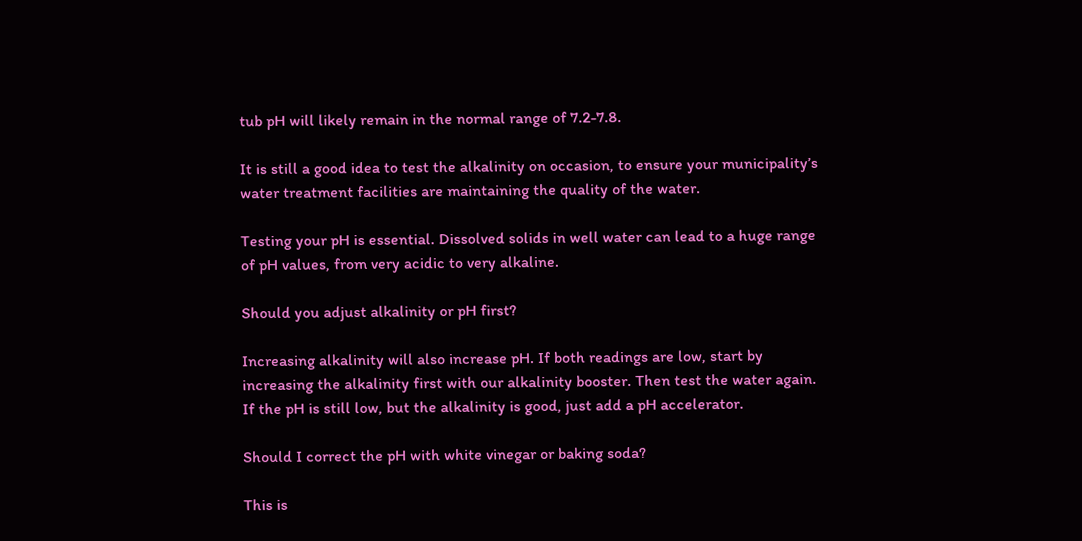tub pH will likely remain in the normal range of 7.2-7.8.

It is still a good idea to test the alkalinity on occasion, to ensure your municipality’s water treatment facilities are maintaining the quality of the water.

Testing your pH is essential. Dissolved solids in well water can lead to a huge range of pH values, from very acidic to very alkaline.

Should you adjust alkalinity or pH first?

Increasing alkalinity will also increase pH. If both readings are low, start by increasing the alkalinity first with our alkalinity booster. Then test the water again. If the pH is still low, but the alkalinity is good, just add a pH accelerator.

Should I correct the pH with white vinegar or baking soda?

This is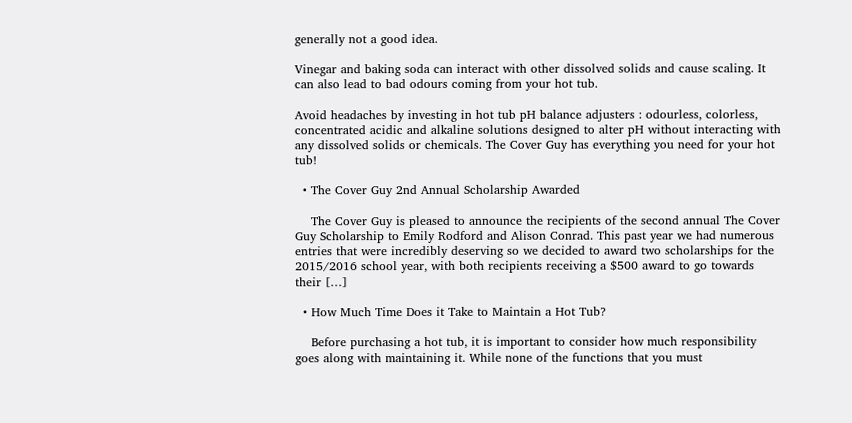generally not a good idea.

Vinegar and baking soda can interact with other dissolved solids and cause scaling. It can also lead to bad odours coming from your hot tub.

Avoid headaches by investing in hot tub pH balance adjusters : odourless, colorless, concentrated acidic and alkaline solutions designed to alter pH without interacting with any dissolved solids or chemicals. The Cover Guy has everything you need for your hot tub!

  • The Cover Guy 2nd Annual Scholarship Awarded

    The Cover Guy is pleased to announce the recipients of the second annual The Cover Guy Scholarship to Emily Rodford and Alison Conrad. This past year we had numerous entries that were incredibly deserving so we decided to award two scholarships for the 2015/2016 school year, with both recipients receiving a $500 award to go towards their […]

  • How Much Time Does it Take to Maintain a Hot Tub?

    Before purchasing a hot tub, it is important to consider how much responsibility goes along with maintaining it. While none of the functions that you must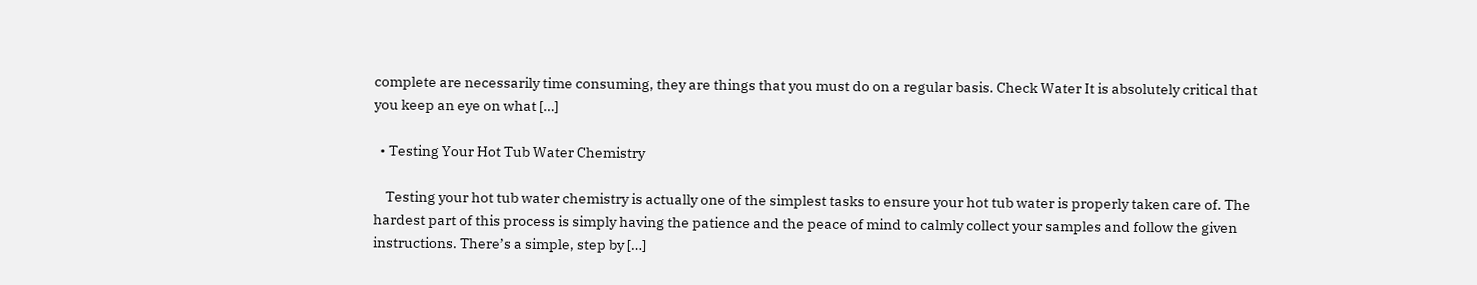complete are necessarily time consuming, they are things that you must do on a regular basis. Check Water It is absolutely critical that you keep an eye on what […]

  • Testing Your Hot Tub Water Chemistry

    Testing your hot tub water chemistry is actually one of the simplest tasks to ensure your hot tub water is properly taken care of. The hardest part of this process is simply having the patience and the peace of mind to calmly collect your samples and follow the given instructions. There’s a simple, step by […]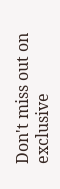Don't miss out on exclusive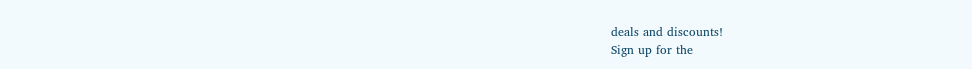deals and discounts!
Sign up for the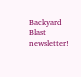Backyard Blast newsletter!